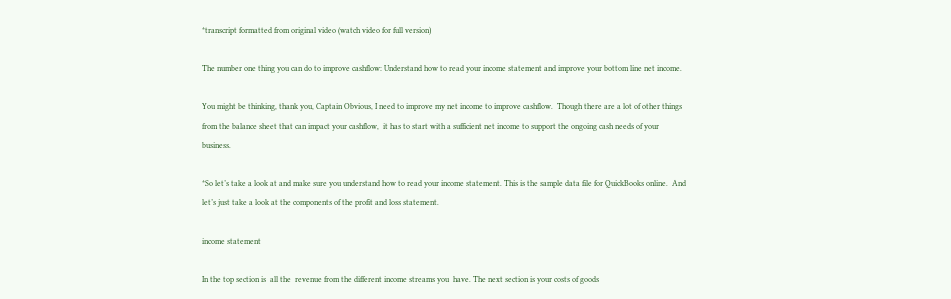*transcript formatted from original video (watch video for full version)

The number one thing you can do to improve cashflow: Understand how to read your income statement and improve your bottom line net income.

You might be thinking, thank you, Captain Obvious, I need to improve my net income to improve cashflow.  Though there are a lot of other things from the balance sheet that can impact your cashflow,  it has to start with a sufficient net income to support the ongoing cash needs of your business.

*So let’s take a look at and make sure you understand how to read your income statement. This is the sample data file for QuickBooks online.  And let’s just take a look at the components of the profit and loss statement.

income statement

In the top section is  all the  revenue from the different income streams you  have. The next section is your costs of goods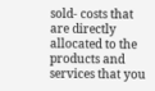sold- costs that are directly allocated to the products and services that you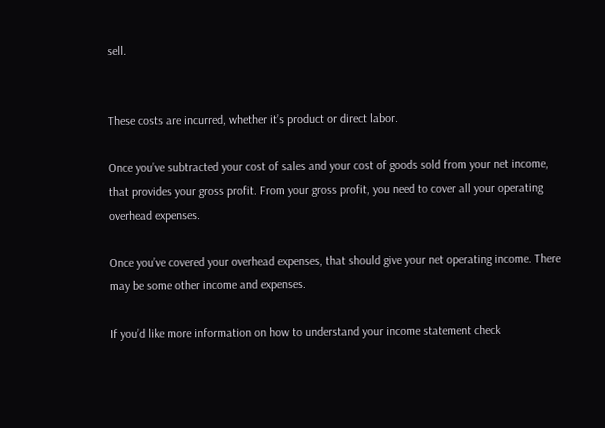sell.


These costs are incurred, whether it’s product or direct labor.

Once you’ve subtracted your cost of sales and your cost of goods sold from your net income, that provides your gross profit. From your gross profit, you need to cover all your operating overhead expenses.

Once you’ve covered your overhead expenses, that should give your net operating income. There may be some other income and expenses.

If you’d like more information on how to understand your income statement check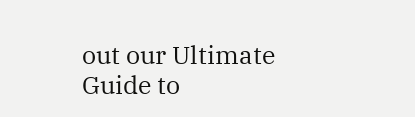out our Ultimate Guide to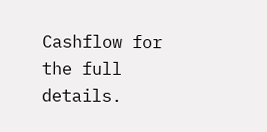Cashflow for the full details.